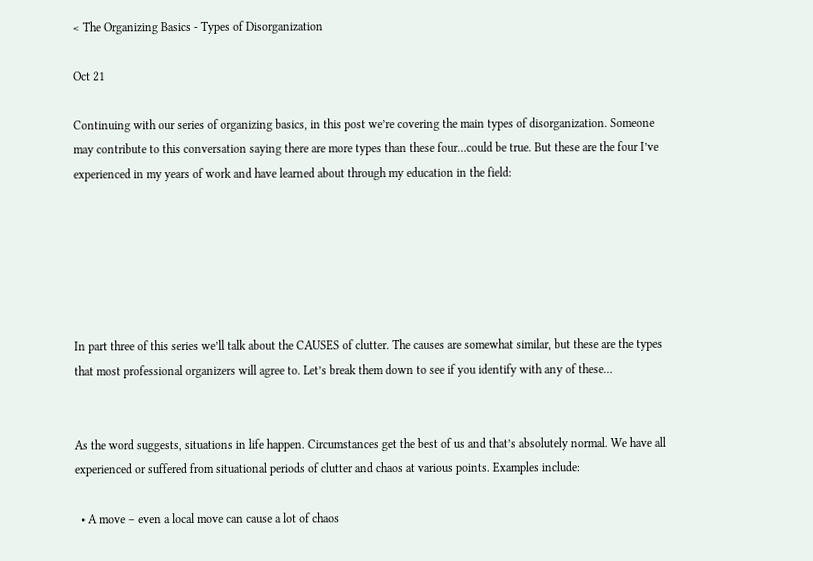< The Organizing Basics - Types of Disorganization

Oct 21

Continuing with our series of organizing basics, in this post we’re covering the main types of disorganization. Someone may contribute to this conversation saying there are more types than these four…could be true. But these are the four I’ve experienced in my years of work and have learned about through my education in the field:






In part three of this series we’ll talk about the CAUSES of clutter. The causes are somewhat similar, but these are the types that most professional organizers will agree to. Let’s break them down to see if you identify with any of these…


As the word suggests, situations in life happen. Circumstances get the best of us and that’s absolutely normal. We have all experienced or suffered from situational periods of clutter and chaos at various points. Examples include:

  • A move – even a local move can cause a lot of chaos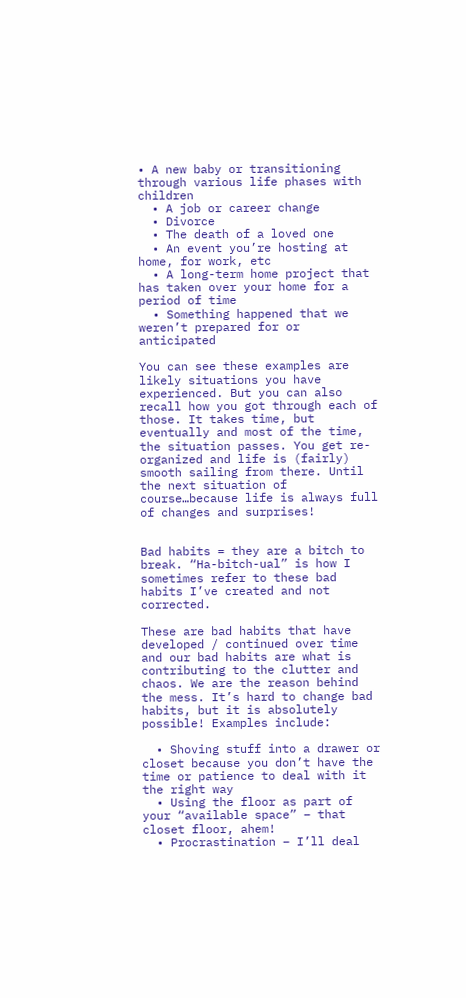• A new baby or transitioning through various life phases with children
  • A job or career change
  • Divorce
  • The death of a loved one
  • An event you’re hosting at home, for work, etc
  • A long-term home project that has taken over your home for a period of time
  • Something happened that we weren’t prepared for or anticipated

You can see these examples are likely situations you have experienced. But you can also recall how you got through each of those. It takes time, but eventually and most of the time, the situation passes. You get re-organized and life is (fairly) smooth sailing from there. Until the next situation of course…because life is always full of changes and surprises!


Bad habits = they are a bitch to break. “Ha-bitch-ual” is how I sometimes refer to these bad habits I’ve created and not corrected.

These are bad habits that have developed / continued over time and our bad habits are what is contributing to the clutter and chaos. We are the reason behind the mess. It’s hard to change bad habits, but it is absolutely possible! Examples include:

  • Shoving stuff into a drawer or closet because you don’t have the time or patience to deal with it the right way
  • Using the floor as part of your “available space” – that closet floor, ahem!
  • Procrastination – I’ll deal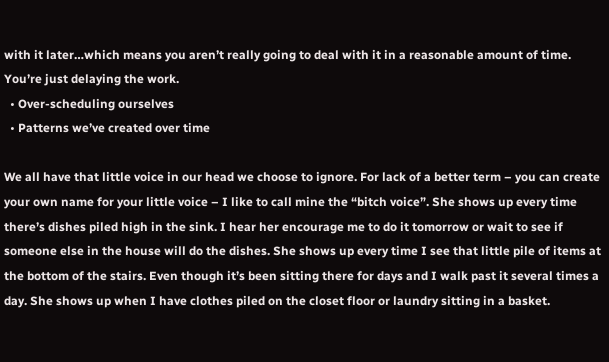with it later…which means you aren’t really going to deal with it in a reasonable amount of time. You’re just delaying the work.
  • Over-scheduling ourselves
  • Patterns we’ve created over time

We all have that little voice in our head we choose to ignore. For lack of a better term – you can create your own name for your little voice – I like to call mine the “bitch voice”. She shows up every time there’s dishes piled high in the sink. I hear her encourage me to do it tomorrow or wait to see if someone else in the house will do the dishes. She shows up every time I see that little pile of items at the bottom of the stairs. Even though it’s been sitting there for days and I walk past it several times a day. She shows up when I have clothes piled on the closet floor or laundry sitting in a basket.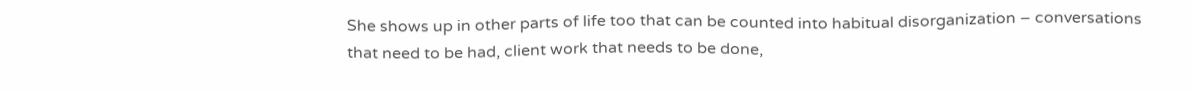She shows up in other parts of life too that can be counted into habitual disorganization – conversations that need to be had, client work that needs to be done,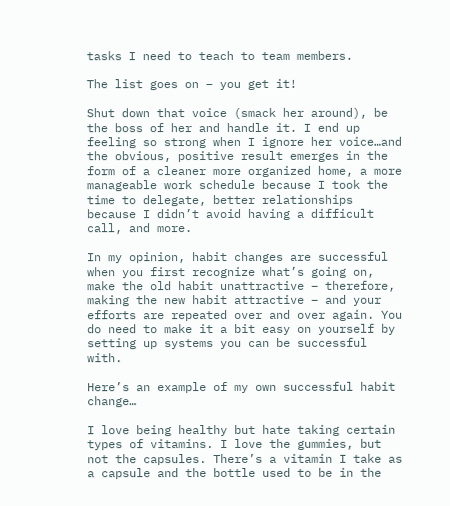tasks I need to teach to team members.

The list goes on – you get it!

Shut down that voice (smack her around), be the boss of her and handle it. I end up feeling so strong when I ignore her voice…and the obvious, positive result emerges in the form of a cleaner more organized home, a more manageable work schedule because I took the time to delegate, better relationships because I didn’t avoid having a difficult call, and more.

In my opinion, habit changes are successful when you first recognize what’s going on, make the old habit unattractive – therefore, making the new habit attractive – and your efforts are repeated over and over again. You do need to make it a bit easy on yourself by setting up systems you can be successful with.

Here’s an example of my own successful habit change…

I love being healthy but hate taking certain types of vitamins. I love the gummies, but not the capsules. There’s a vitamin I take as a capsule and the bottle used to be in the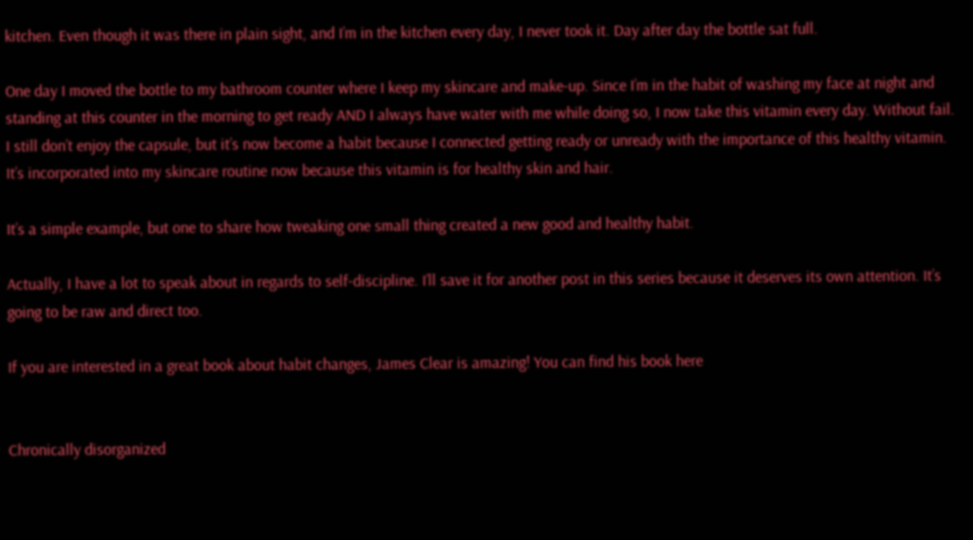kitchen. Even though it was there in plain sight, and I’m in the kitchen every day, I never took it. Day after day the bottle sat full.

One day I moved the bottle to my bathroom counter where I keep my skincare and make-up. Since I’m in the habit of washing my face at night and standing at this counter in the morning to get ready AND I always have water with me while doing so, I now take this vitamin every day. Without fail. I still don’t enjoy the capsule, but it’s now become a habit because I connected getting ready or unready with the importance of this healthy vitamin. It’s incorporated into my skincare routine now because this vitamin is for healthy skin and hair.

It’s a simple example, but one to share how tweaking one small thing created a new good and healthy habit.

Actually, I have a lot to speak about in regards to self-discipline. I’ll save it for another post in this series because it deserves its own attention. It’s going to be raw and direct too.

If you are interested in a great book about habit changes, James Clear is amazing! You can find his book here


Chronically disorganized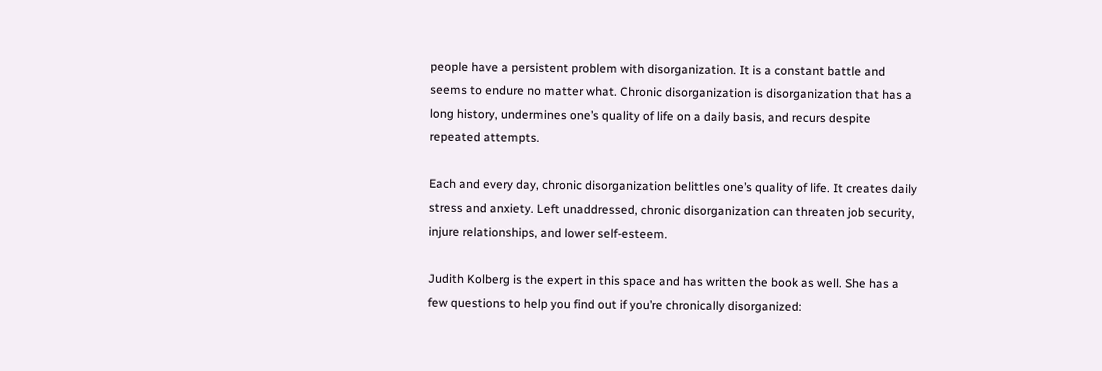people have a persistent problem with disorganization. It is a constant battle and seems to endure no matter what. Chronic disorganization is disorganization that has a long history, undermines one’s quality of life on a daily basis, and recurs despite repeated attempts.

Each and every day, chronic disorganization belittles one’s quality of life. It creates daily stress and anxiety. Left unaddressed, chronic disorganization can threaten job security, injure relationships, and lower self-esteem.

Judith Kolberg is the expert in this space and has written the book as well. She has a few questions to help you find out if you’re chronically disorganized: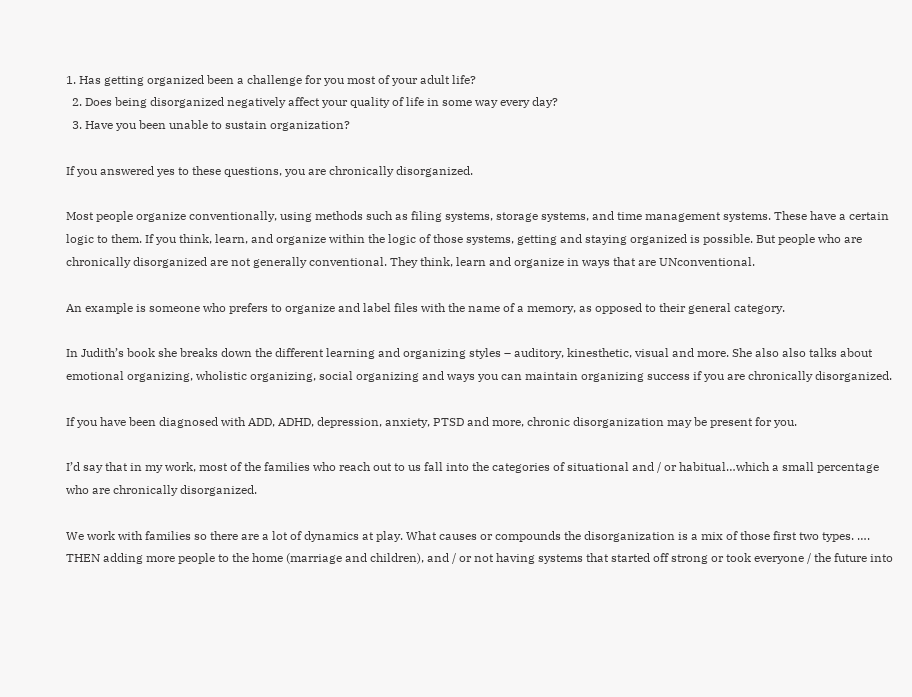1. Has getting organized been a challenge for you most of your adult life?
  2. Does being disorganized negatively affect your quality of life in some way every day?
  3. Have you been unable to sustain organization?

If you answered yes to these questions, you are chronically disorganized.

Most people organize conventionally, using methods such as filing systems, storage systems, and time management systems. These have a certain logic to them. If you think, learn, and organize within the logic of those systems, getting and staying organized is possible. But people who are chronically disorganized are not generally conventional. They think, learn and organize in ways that are UNconventional.

An example is someone who prefers to organize and label files with the name of a memory, as opposed to their general category.

In Judith’s book she breaks down the different learning and organizing styles – auditory, kinesthetic, visual and more. She also also talks about emotional organizing, wholistic organizing, social organizing and ways you can maintain organizing success if you are chronically disorganized.

If you have been diagnosed with ADD, ADHD, depression, anxiety, PTSD and more, chronic disorganization may be present for you.

I’d say that in my work, most of the families who reach out to us fall into the categories of situational and / or habitual…which a small percentage who are chronically disorganized.

We work with families so there are a lot of dynamics at play. What causes or compounds the disorganization is a mix of those first two types. …. THEN adding more people to the home (marriage and children), and / or not having systems that started off strong or took everyone / the future into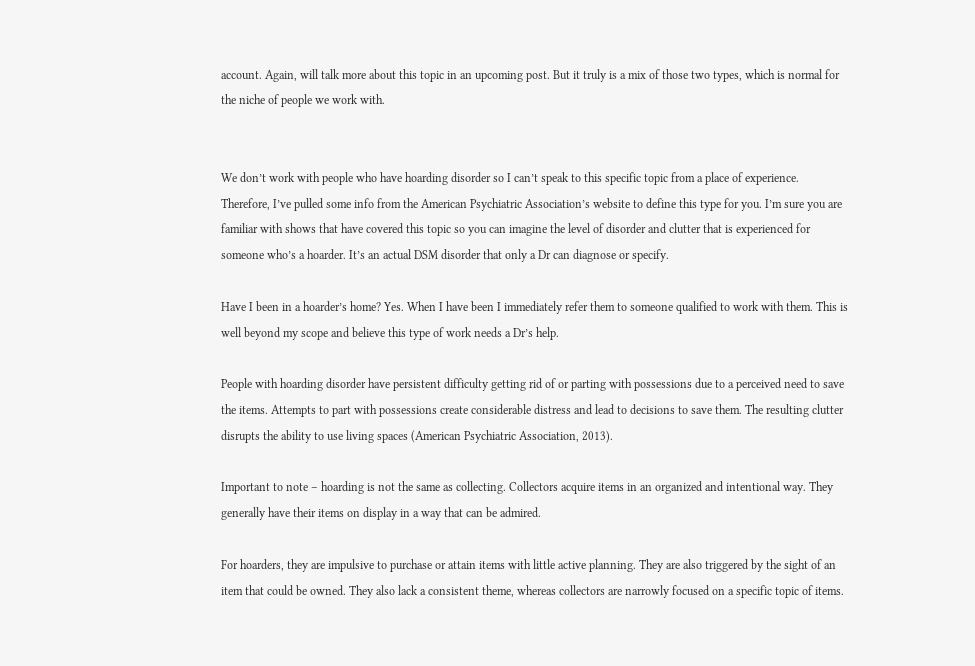account. Again, will talk more about this topic in an upcoming post. But it truly is a mix of those two types, which is normal for the niche of people we work with.


We don’t work with people who have hoarding disorder so I can’t speak to this specific topic from a place of experience. Therefore, I’ve pulled some info from the American Psychiatric Association’s website to define this type for you. I’m sure you are familiar with shows that have covered this topic so you can imagine the level of disorder and clutter that is experienced for someone who’s a hoarder. It’s an actual DSM disorder that only a Dr can diagnose or specify.

Have I been in a hoarder’s home? Yes. When I have been I immediately refer them to someone qualified to work with them. This is well beyond my scope and believe this type of work needs a Dr’s help.

People with hoarding disorder have persistent difficulty getting rid of or parting with possessions due to a perceived need to save the items. Attempts to part with possessions create considerable distress and lead to decisions to save them. The resulting clutter disrupts the ability to use living spaces (American Psychiatric Association, 2013).

Important to note – hoarding is not the same as collecting. Collectors acquire items in an organized and intentional way. They generally have their items on display in a way that can be admired.

For hoarders, they are impulsive to purchase or attain items with little active planning. They are also triggered by the sight of an item that could be owned. They also lack a consistent theme, whereas collectors are narrowly focused on a specific topic of items.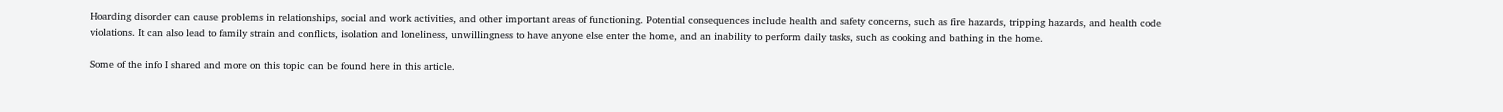Hoarding disorder can cause problems in relationships, social and work activities, and other important areas of functioning. Potential consequences include health and safety concerns, such as fire hazards, tripping hazards, and health code violations. It can also lead to family strain and conflicts, isolation and loneliness, unwillingness to have anyone else enter the home, and an inability to perform daily tasks, such as cooking and bathing in the home.

Some of the info I shared and more on this topic can be found here in this article.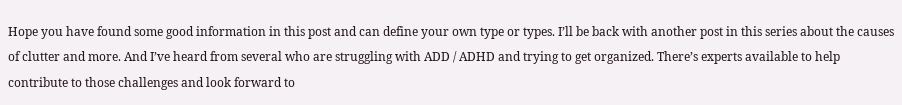Hope you have found some good information in this post and can define your own type or types. I’ll be back with another post in this series about the causes of clutter and more. And I’ve heard from several who are struggling with ADD / ADHD and trying to get organized. There’s experts available to help contribute to those challenges and look forward to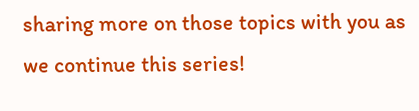sharing more on those topics with you as we continue this series!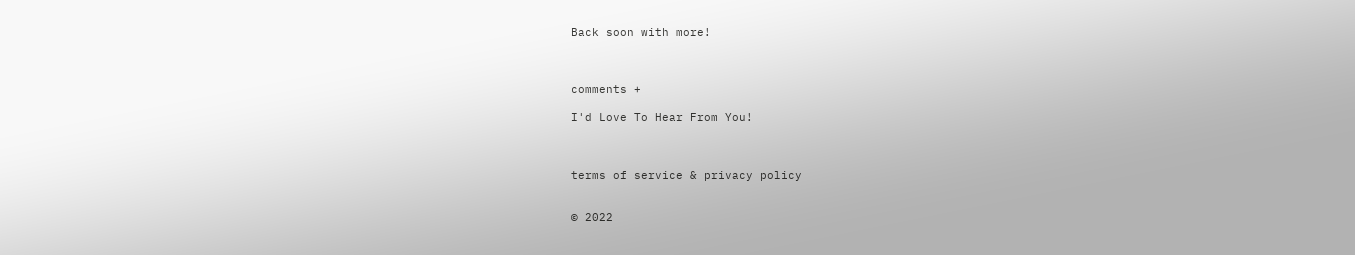Back soon with more!



comments +

I'd Love To Hear From You!



terms of service & privacy policy


© 2022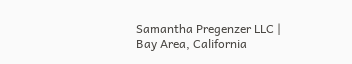Samantha Pregenzer LLC |
Bay Area, California